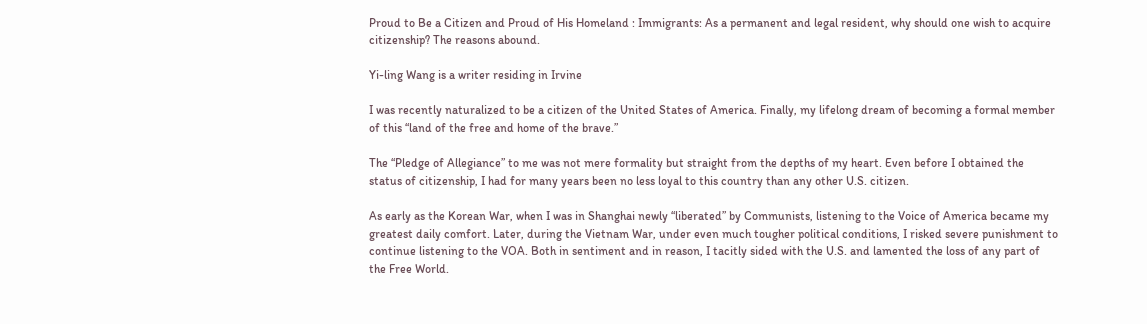Proud to Be a Citizen and Proud of His Homeland : Immigrants: As a permanent and legal resident, why should one wish to acquire citizenship? The reasons abound.

Yi-ling Wang is a writer residing in Irvine

I was recently naturalized to be a citizen of the United States of America. Finally, my lifelong dream of becoming a formal member of this “land of the free and home of the brave.”

The “Pledge of Allegiance” to me was not mere formality but straight from the depths of my heart. Even before I obtained the status of citizenship, I had for many years been no less loyal to this country than any other U.S. citizen.

As early as the Korean War, when I was in Shanghai newly “liberated” by Communists, listening to the Voice of America became my greatest daily comfort. Later, during the Vietnam War, under even much tougher political conditions, I risked severe punishment to continue listening to the VOA. Both in sentiment and in reason, I tacitly sided with the U.S. and lamented the loss of any part of the Free World.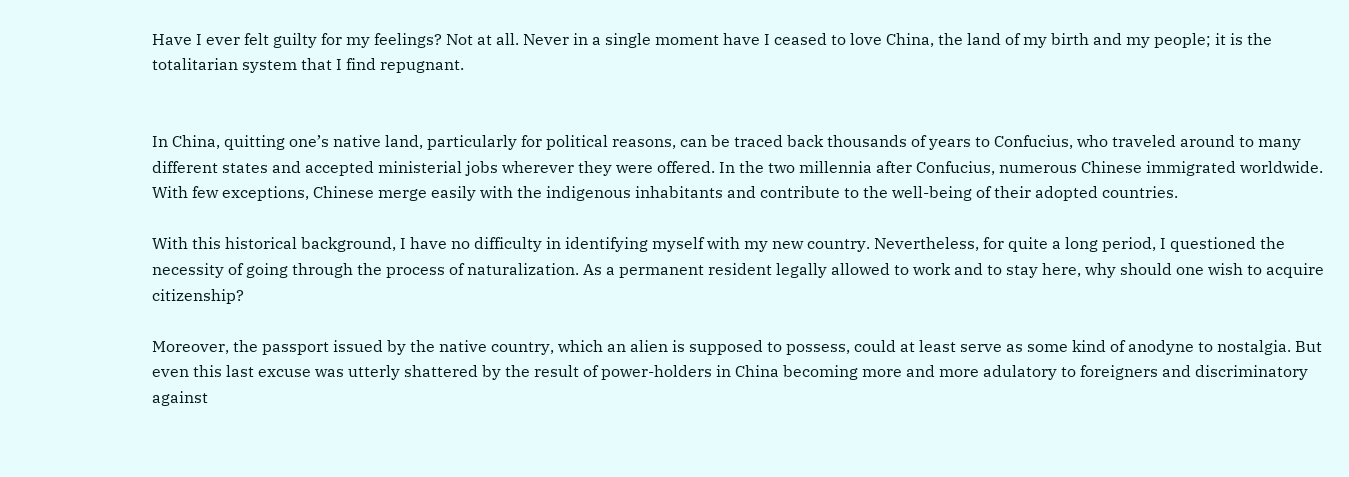Have I ever felt guilty for my feelings? Not at all. Never in a single moment have I ceased to love China, the land of my birth and my people; it is the totalitarian system that I find repugnant.


In China, quitting one’s native land, particularly for political reasons, can be traced back thousands of years to Confucius, who traveled around to many different states and accepted ministerial jobs wherever they were offered. In the two millennia after Confucius, numerous Chinese immigrated worldwide. With few exceptions, Chinese merge easily with the indigenous inhabitants and contribute to the well-being of their adopted countries.

With this historical background, I have no difficulty in identifying myself with my new country. Nevertheless, for quite a long period, I questioned the necessity of going through the process of naturalization. As a permanent resident legally allowed to work and to stay here, why should one wish to acquire citizenship?

Moreover, the passport issued by the native country, which an alien is supposed to possess, could at least serve as some kind of anodyne to nostalgia. But even this last excuse was utterly shattered by the result of power-holders in China becoming more and more adulatory to foreigners and discriminatory against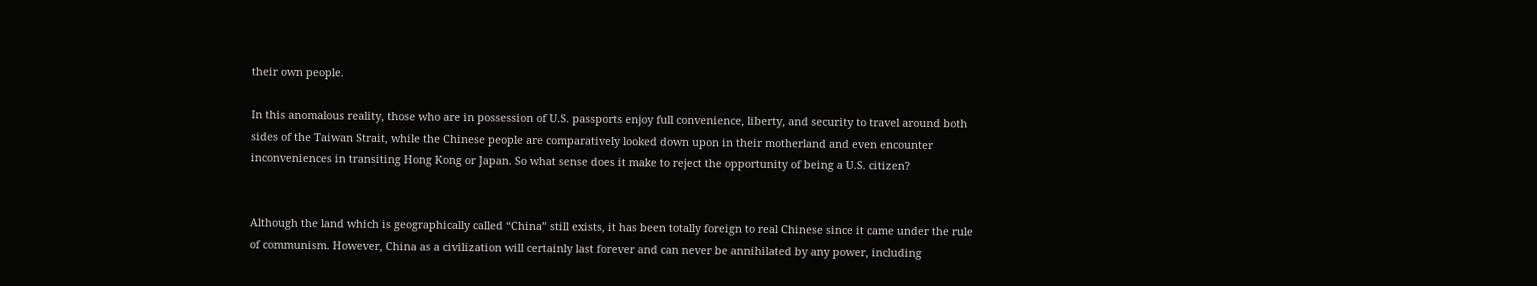their own people.

In this anomalous reality, those who are in possession of U.S. passports enjoy full convenience, liberty, and security to travel around both sides of the Taiwan Strait, while the Chinese people are comparatively looked down upon in their motherland and even encounter inconveniences in transiting Hong Kong or Japan. So what sense does it make to reject the opportunity of being a U.S. citizen?


Although the land which is geographically called “China” still exists, it has been totally foreign to real Chinese since it came under the rule of communism. However, China as a civilization will certainly last forever and can never be annihilated by any power, including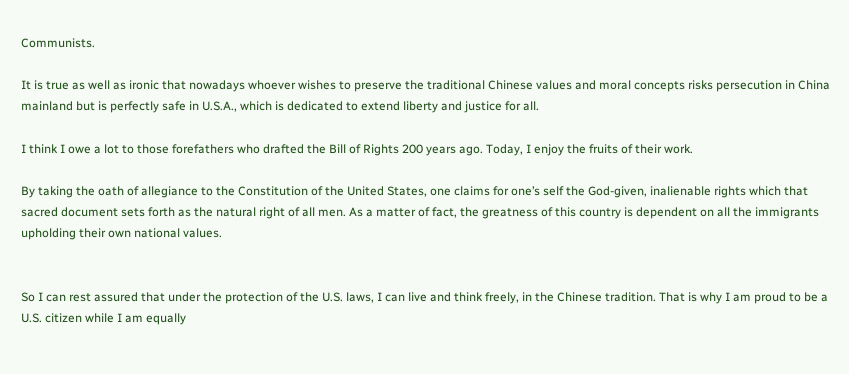Communists.

It is true as well as ironic that nowadays whoever wishes to preserve the traditional Chinese values and moral concepts risks persecution in China mainland but is perfectly safe in U.S.A., which is dedicated to extend liberty and justice for all.

I think I owe a lot to those forefathers who drafted the Bill of Rights 200 years ago. Today, I enjoy the fruits of their work.

By taking the oath of allegiance to the Constitution of the United States, one claims for one’s self the God-given, inalienable rights which that sacred document sets forth as the natural right of all men. As a matter of fact, the greatness of this country is dependent on all the immigrants upholding their own national values.


So I can rest assured that under the protection of the U.S. laws, I can live and think freely, in the Chinese tradition. That is why I am proud to be a U.S. citizen while I am equally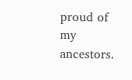proud of my ancestors.